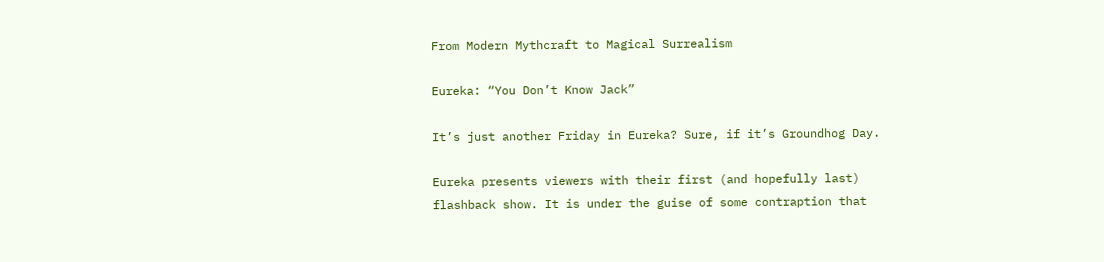From Modern Mythcraft to Magical Surrealism

Eureka: “You Don’t Know Jack”

It’s just another Friday in Eureka? Sure, if it’s Groundhog Day.

Eureka presents viewers with their first (and hopefully last) flashback show. It is under the guise of some contraption that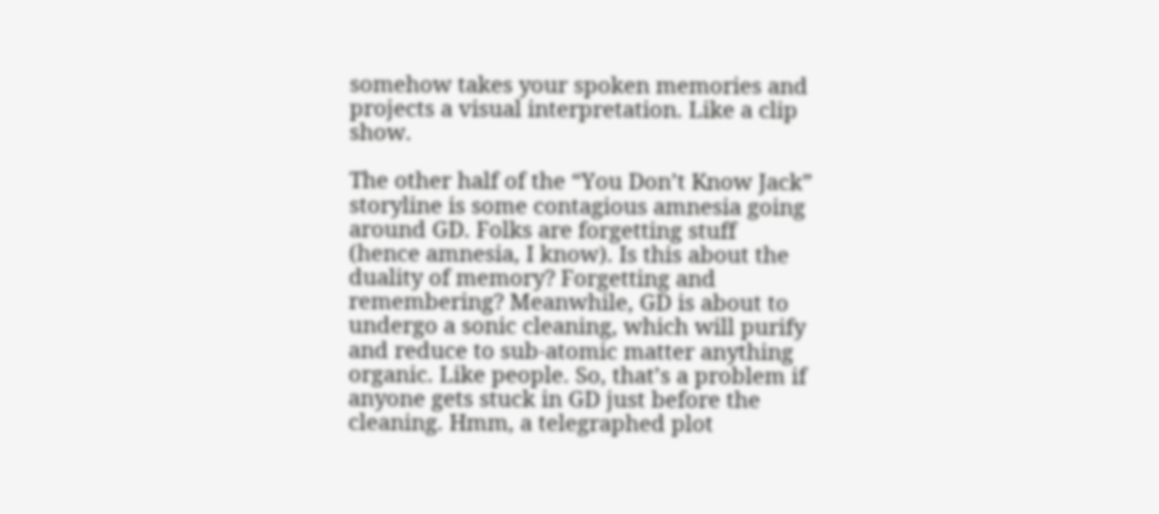somehow takes your spoken memories and projects a visual interpretation. Like a clip show.

The other half of the “You Don’t Know Jack” storyline is some contagious amnesia going around GD. Folks are forgetting stuff (hence amnesia, I know). Is this about the duality of memory? Forgetting and remembering? Meanwhile, GD is about to undergo a sonic cleaning, which will purify and reduce to sub-atomic matter anything organic. Like people. So, that’s a problem if anyone gets stuck in GD just before the cleaning. Hmm, a telegraphed plot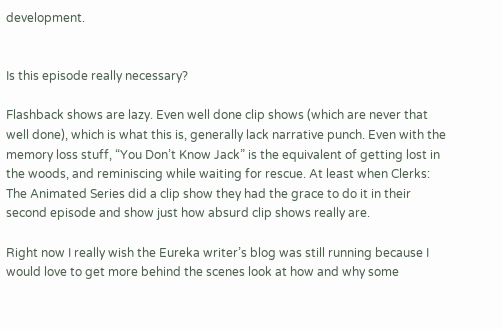development.


Is this episode really necessary?

Flashback shows are lazy. Even well done clip shows (which are never that well done), which is what this is, generally lack narrative punch. Even with the memory loss stuff, “You Don’t Know Jack” is the equivalent of getting lost in the woods, and reminiscing while waiting for rescue. At least when Clerks: The Animated Series did a clip show they had the grace to do it in their second episode and show just how absurd clip shows really are.

Right now I really wish the Eureka writer’s blog was still running because I would love to get more behind the scenes look at how and why some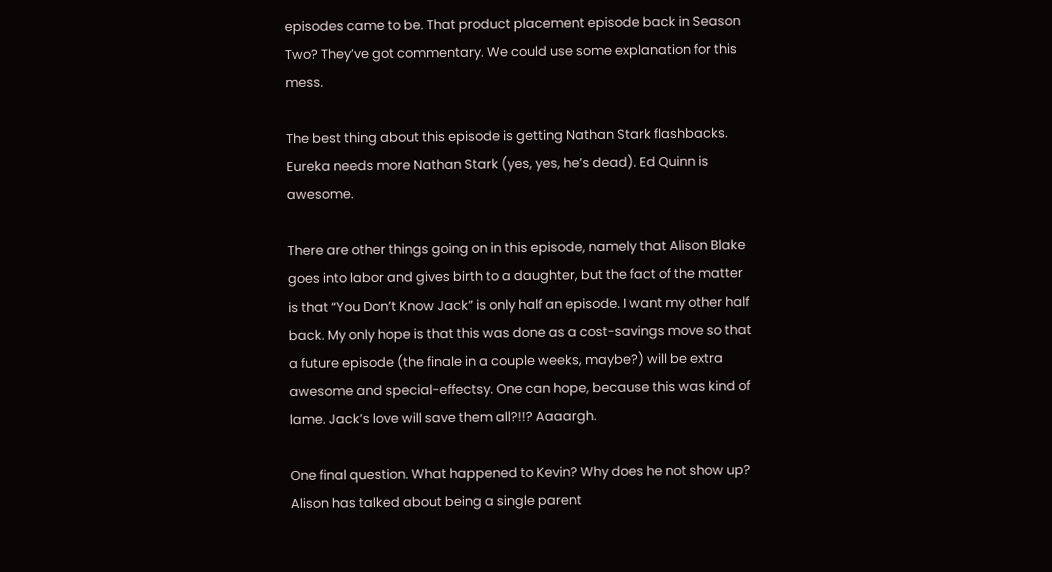episodes came to be. That product placement episode back in Season Two? They’ve got commentary. We could use some explanation for this mess.

The best thing about this episode is getting Nathan Stark flashbacks. Eureka needs more Nathan Stark (yes, yes, he’s dead). Ed Quinn is awesome.

There are other things going on in this episode, namely that Alison Blake goes into labor and gives birth to a daughter, but the fact of the matter is that “You Don’t Know Jack” is only half an episode. I want my other half back. My only hope is that this was done as a cost-savings move so that a future episode (the finale in a couple weeks, maybe?) will be extra awesome and special-effectsy. One can hope, because this was kind of lame. Jack’s love will save them all?!!? Aaaargh.

One final question. What happened to Kevin? Why does he not show up? Alison has talked about being a single parent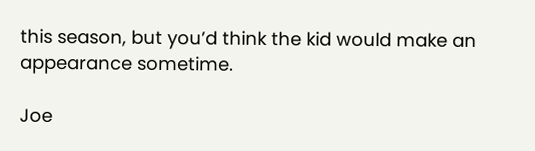this season, but you’d think the kid would make an appearance sometime.

Joe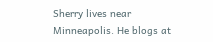Sherry lives near Minneapolis. He blogs at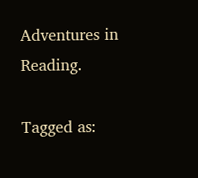Adventures in Reading.

Tagged as: